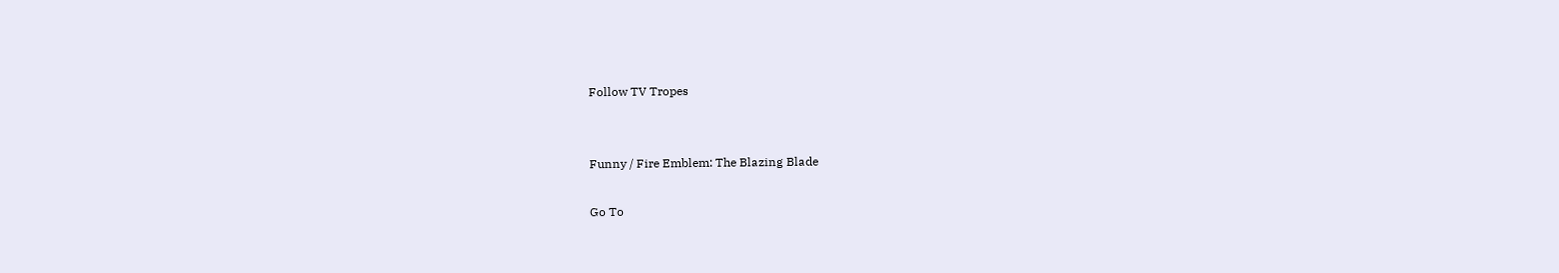Follow TV Tropes


Funny / Fire Emblem: The Blazing Blade

Go To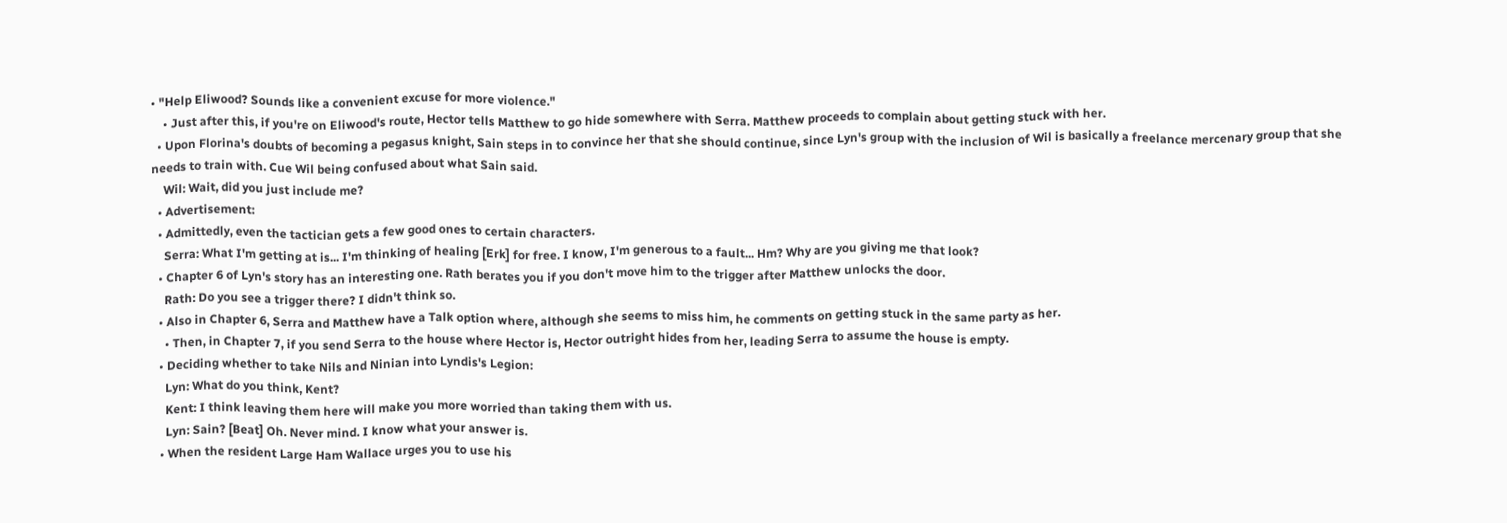• "Help Eliwood? Sounds like a convenient excuse for more violence."
    • Just after this, if you're on Eliwood's route, Hector tells Matthew to go hide somewhere with Serra. Matthew proceeds to complain about getting stuck with her.
  • Upon Florina's doubts of becoming a pegasus knight, Sain steps in to convince her that she should continue, since Lyn's group with the inclusion of Wil is basically a freelance mercenary group that she needs to train with. Cue Wil being confused about what Sain said.
    Wil: Wait, did you just include me?
  • Advertisement:
  • Admittedly, even the tactician gets a few good ones to certain characters.
    Serra: What I'm getting at is... I'm thinking of healing [Erk] for free. I know, I'm generous to a fault... Hm? Why are you giving me that look?
  • Chapter 6 of Lyn's story has an interesting one. Rath berates you if you don't move him to the trigger after Matthew unlocks the door.
    Rath: Do you see a trigger there? I didn't think so.
  • Also in Chapter 6, Serra and Matthew have a Talk option where, although she seems to miss him, he comments on getting stuck in the same party as her.
    • Then, in Chapter 7, if you send Serra to the house where Hector is, Hector outright hides from her, leading Serra to assume the house is empty.
  • Deciding whether to take Nils and Ninian into Lyndis's Legion:
    Lyn: What do you think, Kent?
    Kent: I think leaving them here will make you more worried than taking them with us.
    Lyn: Sain? [Beat] Oh. Never mind. I know what your answer is.
  • When the resident Large Ham Wallace urges you to use his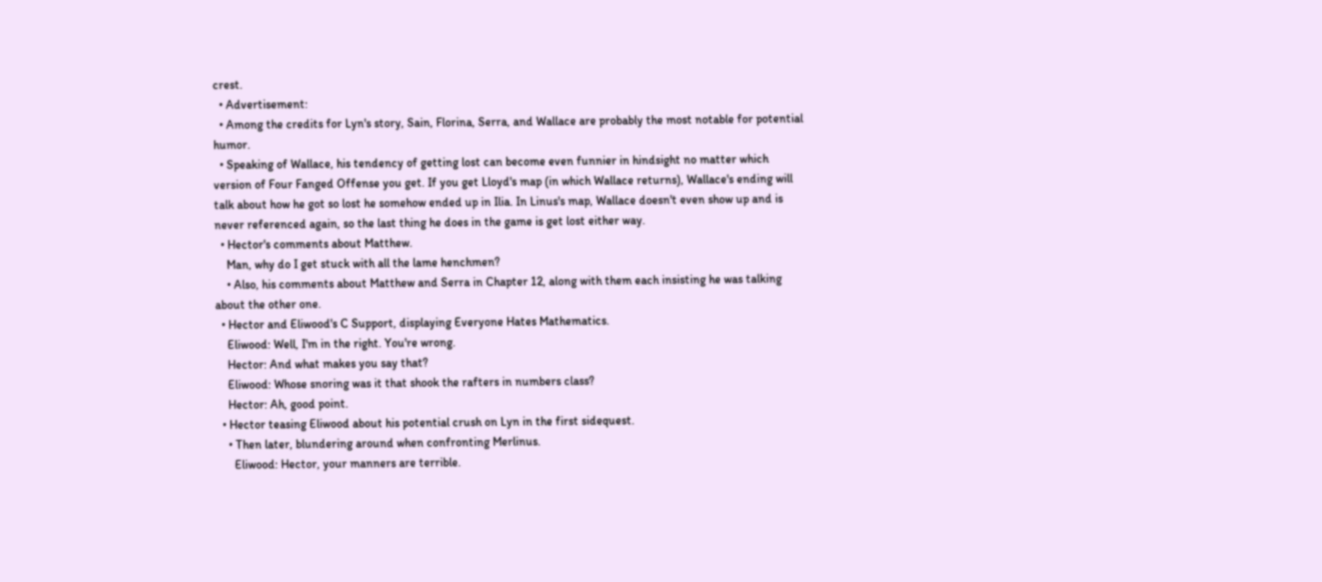crest.
  • Advertisement:
  • Among the credits for Lyn's story, Sain, Florina, Serra, and Wallace are probably the most notable for potential humor.
  • Speaking of Wallace, his tendency of getting lost can become even funnier in hindsight no matter which version of Four Fanged Offense you get. If you get Lloyd's map (in which Wallace returns), Wallace's ending will talk about how he got so lost he somehow ended up in Ilia. In Linus's map, Wallace doesn't even show up and is never referenced again, so the last thing he does in the game is get lost either way.
  • Hector's comments about Matthew.
    Man, why do I get stuck with all the lame henchmen?
    • Also, his comments about Matthew and Serra in Chapter 12, along with them each insisting he was talking about the other one.
  • Hector and Eliwood's C Support, displaying Everyone Hates Mathematics.
    Eliwood: Well, I'm in the right. You're wrong.
    Hector: And what makes you say that?
    Eliwood: Whose snoring was it that shook the rafters in numbers class?
    Hector: Ah, good point.
  • Hector teasing Eliwood about his potential crush on Lyn in the first sidequest.
    • Then later, blundering around when confronting Merlinus.
      Eliwood: Hector, your manners are terrible.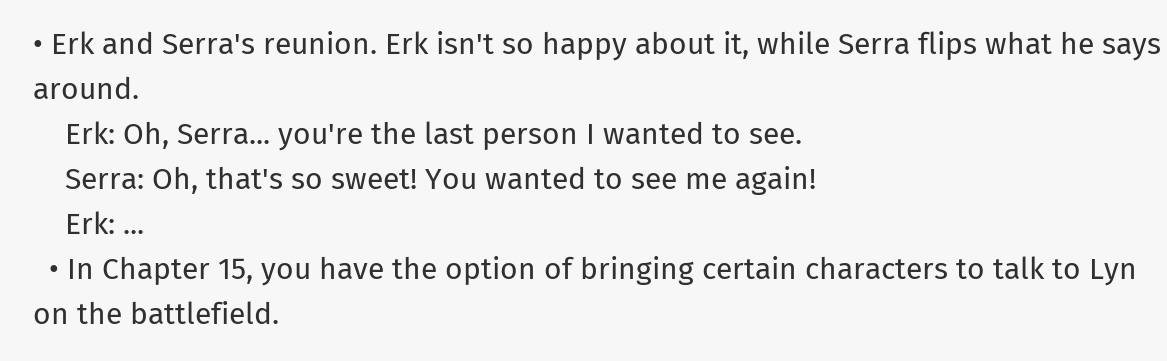• Erk and Serra's reunion. Erk isn't so happy about it, while Serra flips what he says around.
    Erk: Oh, Serra... you're the last person I wanted to see.
    Serra: Oh, that's so sweet! You wanted to see me again!
    Erk: ...
  • In Chapter 15, you have the option of bringing certain characters to talk to Lyn on the battlefield.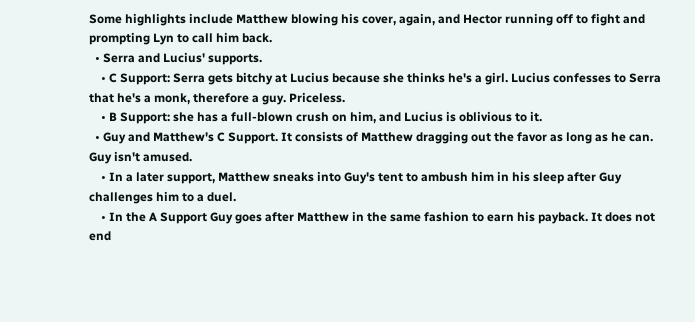Some highlights include Matthew blowing his cover, again, and Hector running off to fight and prompting Lyn to call him back.
  • Serra and Lucius' supports.
    • C Support: Serra gets bitchy at Lucius because she thinks he's a girl. Lucius confesses to Serra that he's a monk, therefore a guy. Priceless.
    • B Support: she has a full-blown crush on him, and Lucius is oblivious to it.
  • Guy and Matthew's C Support. It consists of Matthew dragging out the favor as long as he can. Guy isn't amused.
    • In a later support, Matthew sneaks into Guy's tent to ambush him in his sleep after Guy challenges him to a duel.
    • In the A Support Guy goes after Matthew in the same fashion to earn his payback. It does not end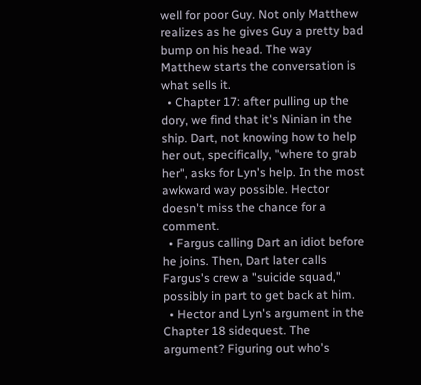well for poor Guy. Not only Matthew realizes as he gives Guy a pretty bad bump on his head. The way Matthew starts the conversation is what sells it.
  • Chapter 17: after pulling up the dory, we find that it's Ninian in the ship. Dart, not knowing how to help her out, specifically, "where to grab her", asks for Lyn's help. In the most awkward way possible. Hector doesn't miss the chance for a comment.
  • Fargus calling Dart an idiot before he joins. Then, Dart later calls Fargus's crew a "suicide squad," possibly in part to get back at him.
  • Hector and Lyn's argument in the Chapter 18 sidequest. The argument? Figuring out who's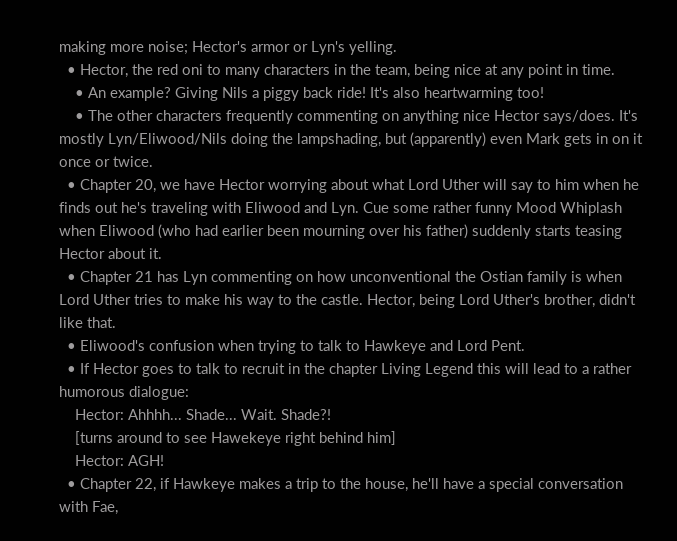making more noise; Hector's armor or Lyn's yelling.
  • Hector, the red oni to many characters in the team, being nice at any point in time.
    • An example? Giving Nils a piggy back ride! It's also heartwarming too!
    • The other characters frequently commenting on anything nice Hector says/does. It's mostly Lyn/Eliwood/Nils doing the lampshading, but (apparently) even Mark gets in on it once or twice.
  • Chapter 20, we have Hector worrying about what Lord Uther will say to him when he finds out he's traveling with Eliwood and Lyn. Cue some rather funny Mood Whiplash when Eliwood (who had earlier been mourning over his father) suddenly starts teasing Hector about it.
  • Chapter 21 has Lyn commenting on how unconventional the Ostian family is when Lord Uther tries to make his way to the castle. Hector, being Lord Uther's brother, didn't like that.
  • Eliwood's confusion when trying to talk to Hawkeye and Lord Pent.
  • If Hector goes to talk to recruit in the chapter Living Legend this will lead to a rather humorous dialogue:
    Hector: Ahhhh... Shade... Wait. Shade?!
    [turns around to see Hawekeye right behind him]
    Hector: AGH!
  • Chapter 22, if Hawkeye makes a trip to the house, he'll have a special conversation with Fae,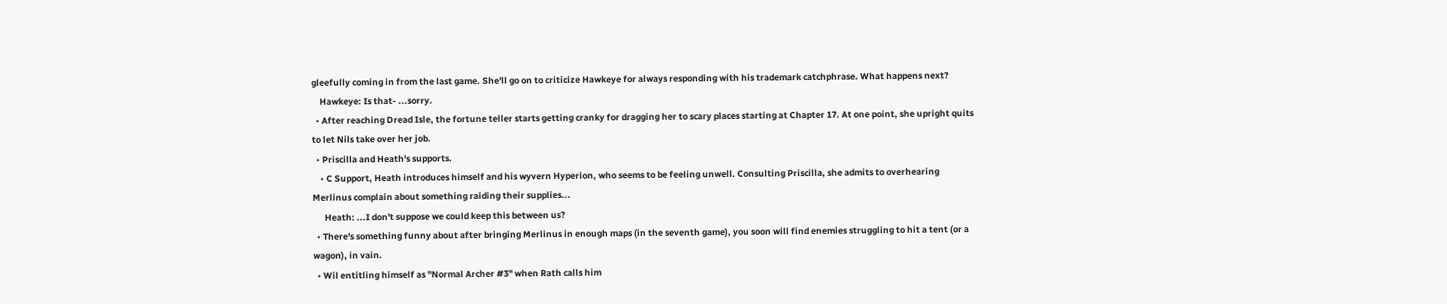gleefully coming in from the last game. She'll go on to criticize Hawkeye for always responding with his trademark catchphrase. What happens next?
    Hawkeye: Is that- ...sorry.
  • After reaching Dread Isle, the fortune teller starts getting cranky for dragging her to scary places starting at Chapter 17. At one point, she upright quits to let Nils take over her job.
  • Priscilla and Heath's supports.
    • C Support, Heath introduces himself and his wyvern Hyperion, who seems to be feeling unwell. Consulting Priscilla, she admits to overhearing Merlinus complain about something raiding their supplies...
      Heath: ...I don't suppose we could keep this between us?
  • There's something funny about after bringing Merlinus in enough maps (in the seventh game), you soon will find enemies struggling to hit a tent (or a wagon), in vain.
  • Wil entitling himself as "Normal Archer #3" when Rath calls him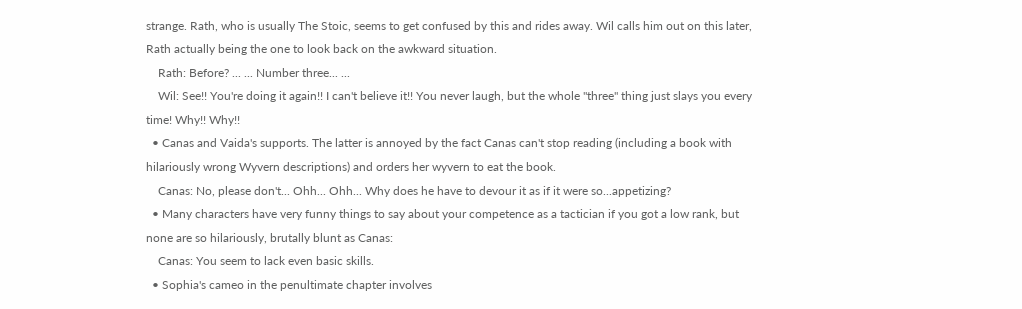strange. Rath, who is usually The Stoic, seems to get confused by this and rides away. Wil calls him out on this later, Rath actually being the one to look back on the awkward situation.
    Rath: Before? ... ... Number three... ...
    Wil: See!! You're doing it again!! I can't believe it!! You never laugh, but the whole "three" thing just slays you every time! Why!! Why!!
  • Canas and Vaida's supports. The latter is annoyed by the fact Canas can't stop reading (including a book with hilariously wrong Wyvern descriptions) and orders her wyvern to eat the book.
    Canas: No, please don't... Ohh... Ohh... Why does he have to devour it as if it were so...appetizing?
  • Many characters have very funny things to say about your competence as a tactician if you got a low rank, but none are so hilariously, brutally blunt as Canas:
    Canas: You seem to lack even basic skills.
  • Sophia's cameo in the penultimate chapter involves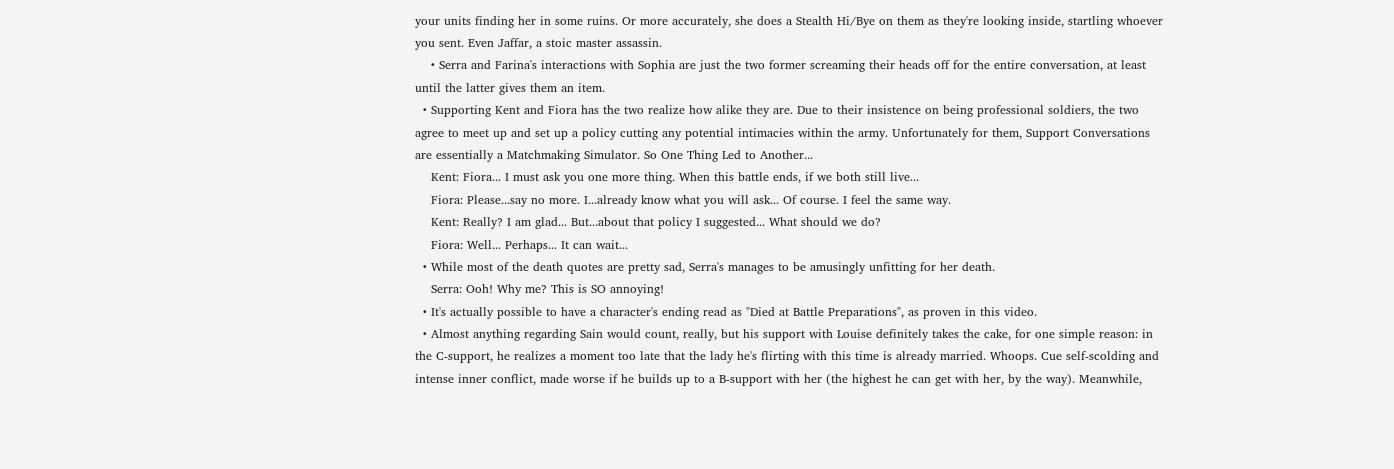your units finding her in some ruins. Or more accurately, she does a Stealth Hi/Bye on them as they're looking inside, startling whoever you sent. Even Jaffar, a stoic master assassin.
    • Serra and Farina's interactions with Sophia are just the two former screaming their heads off for the entire conversation, at least until the latter gives them an item.
  • Supporting Kent and Fiora has the two realize how alike they are. Due to their insistence on being professional soldiers, the two agree to meet up and set up a policy cutting any potential intimacies within the army. Unfortunately for them, Support Conversations are essentially a Matchmaking Simulator. So One Thing Led to Another...
    Kent: Fiora... I must ask you one more thing. When this battle ends, if we both still live...
    Fiora: Please...say no more. I...already know what you will ask... Of course. I feel the same way.
    Kent: Really? I am glad... But...about that policy I suggested... What should we do?
    Fiora: Well... Perhaps... It can wait...
  • While most of the death quotes are pretty sad, Serra's manages to be amusingly unfitting for her death.
    Serra: Ooh! Why me? This is SO annoying!
  • It's actually possible to have a character's ending read as "Died at Battle Preparations", as proven in this video.
  • Almost anything regarding Sain would count, really, but his support with Louise definitely takes the cake, for one simple reason: in the C-support, he realizes a moment too late that the lady he's flirting with this time is already married. Whoops. Cue self-scolding and intense inner conflict, made worse if he builds up to a B-support with her (the highest he can get with her, by the way). Meanwhile,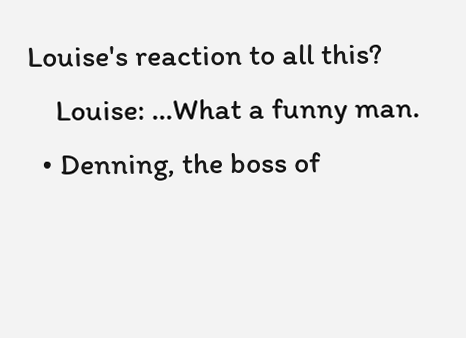Louise's reaction to all this?
    Louise: ...What a funny man.
  • Denning, the boss of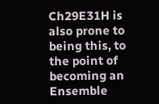Ch29E31H is also prone to being this, to the point of becoming an Ensemble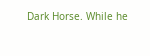Dark Horse. While he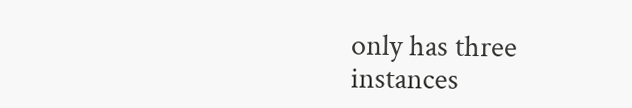only has three instances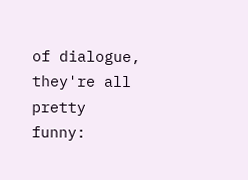of dialogue, they're all pretty funny: